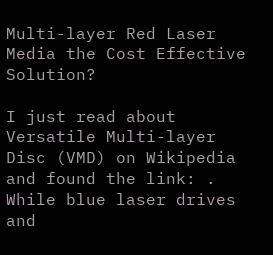Multi-layer Red Laser Media the Cost Effective Solution?

I just read about Versatile Multi-layer Disc (VMD) on Wikipedia and found the link: . While blue laser drives and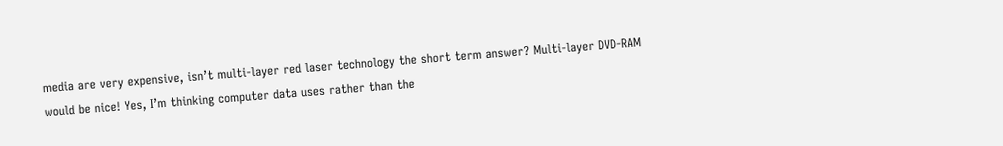media are very expensive, isn’t multi-layer red laser technology the short term answer? Multi-layer DVD-RAM would be nice! Yes, I’m thinking computer data uses rather than the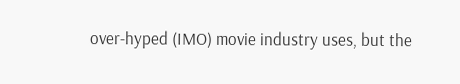over-hyped (IMO) movie industry uses, but the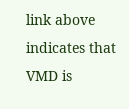link above indicates that VMD is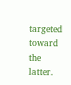targeted toward the latter.